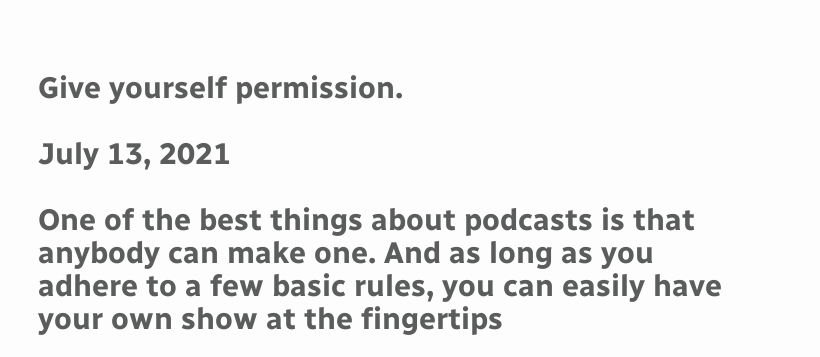Give yourself permission.

July 13, 2021

One of the best things about podcasts is that anybody can make one. And as long as you adhere to a few basic rules, you can easily have your own show at the fingertips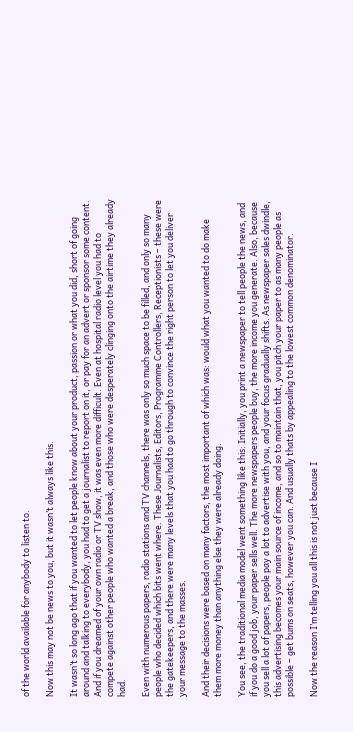of the world available for anybody to listen to.

Now this may not be news to you, but it wasn’t always like this.

It wasn’t so long ago that if you wanted to let people know about your product, passion or what you did, short of going around and talking to everybody, you had to get a journalist to report on it, or pay for an advert or sponsor some content. And if you dreamed of your own radio or TV show, it was even more difficult. Even at hospital radio level you had to compete against other people who wanted a break, and those who were desperately clinging onto the airtime they already had.

Even with numerous papers, radio stations and TV channels, there was only so much space to be filled, and only so many people who decided which bits went where. These Journalists, Editors, Programme Controllers, Receptionists – these were the gatekeepers, and there were many levels that you had to go through to convince the right person to let you deliver your message to the masses.

And their decisions were based on many factors, the most important of which was: would what you wanted to do make them more money than anything else they were already doing.

You see, the traditional media model went something like this: Initially, you print a newspaper to tell people the news, and if you do a good job, your paper sells well. The more newspapers people buy, the more income you generate. Also, because you sell a lot of papers, people pay a lot to advertise with you, and your focus gradually shifts. As newspaper sales dwindle, this advertising becomes your main source of income, and so to maintain that, you pitch your paper to as many people as possible – get bums on seats, however you can. And usually thats by appealing to the lowest common denominator.

Now the reason I’m telling you all this is not just because I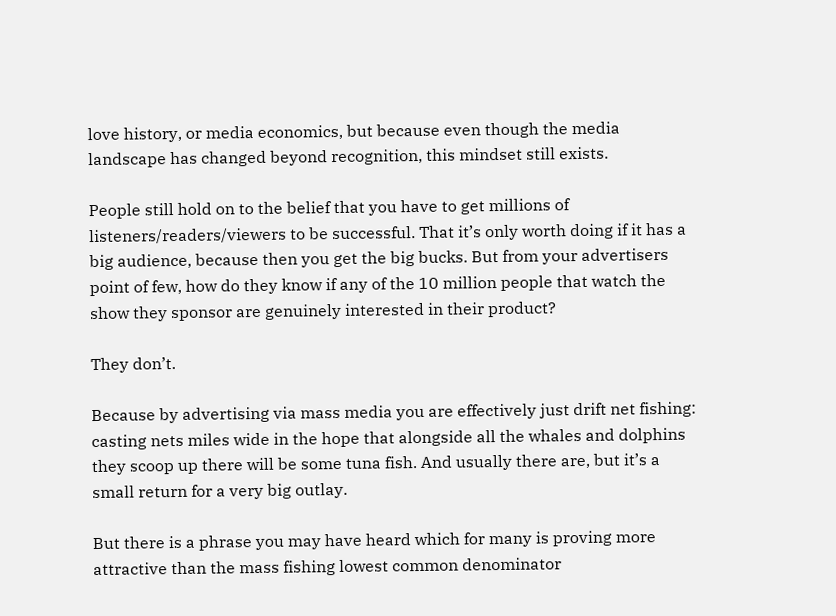love history, or media economics, but because even though the media landscape has changed beyond recognition, this mindset still exists.

People still hold on to the belief that you have to get millions of listeners/readers/viewers to be successful. That it’s only worth doing if it has a big audience, because then you get the big bucks. But from your advertisers point of few, how do they know if any of the 10 million people that watch the show they sponsor are genuinely interested in their product?

They don’t.

Because by advertising via mass media you are effectively just drift net fishing: casting nets miles wide in the hope that alongside all the whales and dolphins they scoop up there will be some tuna fish. And usually there are, but it’s a small return for a very big outlay.

But there is a phrase you may have heard which for many is proving more attractive than the mass fishing lowest common denominator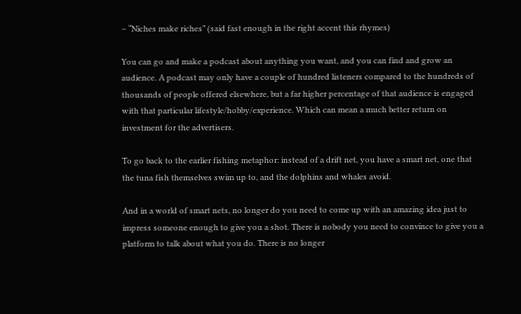– “Niches make riches” (said fast enough in the right accent this rhymes)

You can go and make a podcast about anything you want, and you can find and grow an audience. A podcast may only have a couple of hundred listeners compared to the hundreds of thousands of people offered elsewhere, but a far higher percentage of that audience is engaged with that particular lifestyle/hobby/experience. Which can mean a much better return on investment for the advertisers.

To go back to the earlier fishing metaphor: instead of a drift net, you have a smart net, one that the tuna fish themselves swim up to, and the dolphins and whales avoid.

And in a world of smart nets, no longer do you need to come up with an amazing idea just to impress someone enough to give you a shot. There is nobody you need to convince to give you a platform to talk about what you do. There is no longer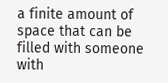a finite amount of space that can be filled with someone with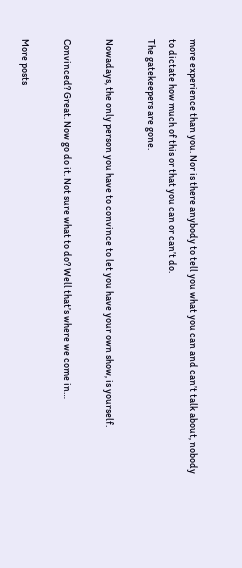more experience than you. Nor is there anybody to tell you what you can and can’t talk about, nobody to dictate how much of this or that you can or can’t do.
The gatekeepers are gone.

Nowadays, the only person you have to convince to let you have your own show, is yourself.

Convinced? Great. Now go do it. Not sure what to do? Well that’s where we come in…

More posts